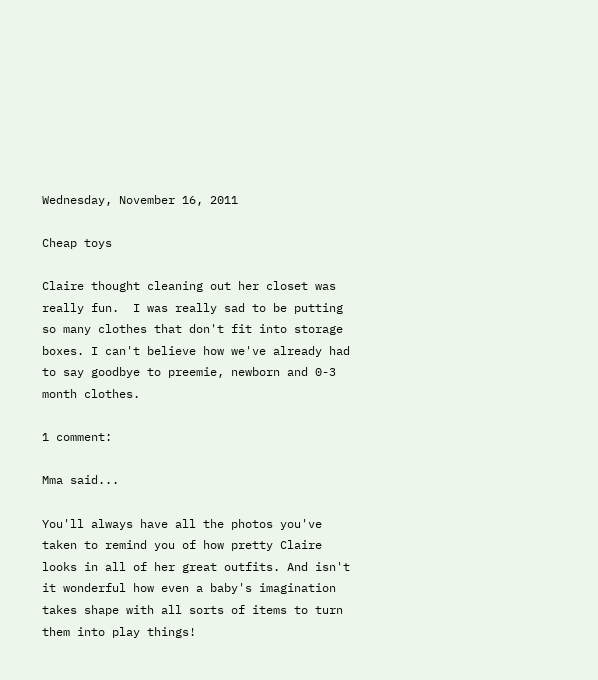Wednesday, November 16, 2011

Cheap toys

Claire thought cleaning out her closet was really fun.  I was really sad to be putting so many clothes that don't fit into storage boxes. I can't believe how we've already had to say goodbye to preemie, newborn and 0-3 month clothes.

1 comment:

Mma said...

You'll always have all the photos you've taken to remind you of how pretty Claire looks in all of her great outfits. And isn't it wonderful how even a baby's imagination takes shape with all sorts of items to turn them into play things!